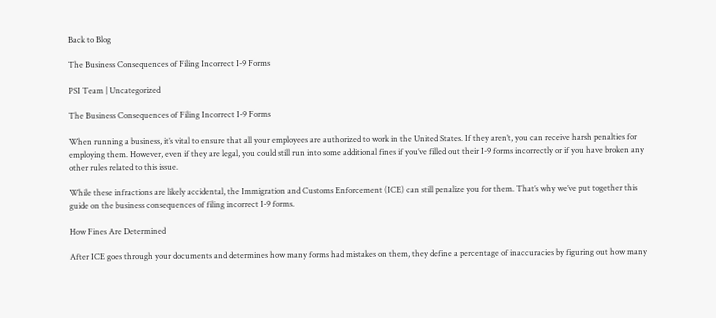Back to Blog

The Business Consequences of Filing Incorrect I-9 Forms

PSI Team | Uncategorized

The Business Consequences of Filing Incorrect I-9 Forms

When running a business, it’s vital to ensure that all your employees are authorized to work in the United States. If they aren’t, you can receive harsh penalties for employing them. However, even if they are legal, you could still run into some additional fines if you’ve filled out their I-9 forms incorrectly or if you have broken any other rules related to this issue.

While these infractions are likely accidental, the Immigration and Customs Enforcement (ICE) can still penalize you for them. That’s why we’ve put together this guide on the business consequences of filing incorrect I-9 forms.

How Fines Are Determined

After ICE goes through your documents and determines how many forms had mistakes on them, they define a percentage of inaccuracies by figuring out how many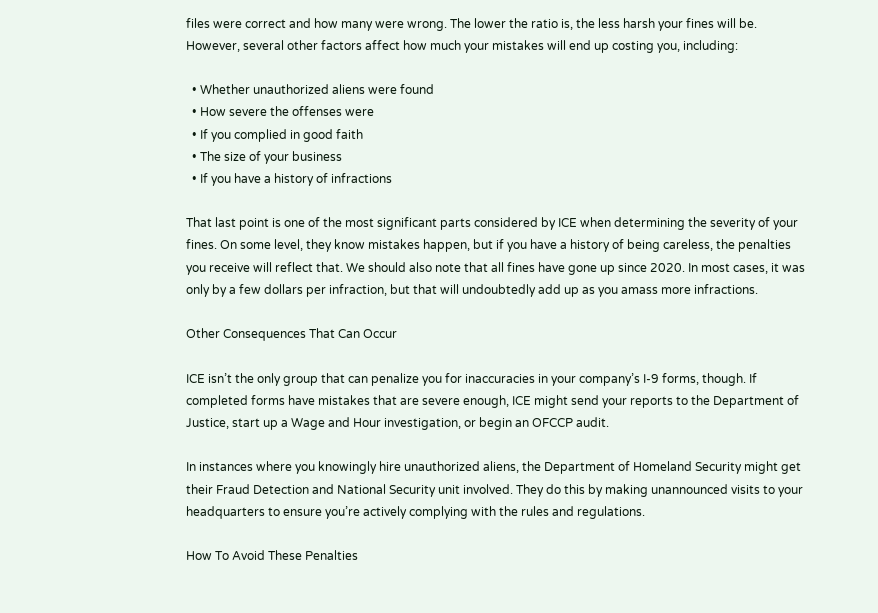files were correct and how many were wrong. The lower the ratio is, the less harsh your fines will be. However, several other factors affect how much your mistakes will end up costing you, including:

  • Whether unauthorized aliens were found
  • How severe the offenses were
  • If you complied in good faith
  • The size of your business
  • If you have a history of infractions

That last point is one of the most significant parts considered by ICE when determining the severity of your fines. On some level, they know mistakes happen, but if you have a history of being careless, the penalties you receive will reflect that. We should also note that all fines have gone up since 2020. In most cases, it was only by a few dollars per infraction, but that will undoubtedly add up as you amass more infractions.

Other Consequences That Can Occur

ICE isn’t the only group that can penalize you for inaccuracies in your company’s I-9 forms, though. If completed forms have mistakes that are severe enough, ICE might send your reports to the Department of Justice, start up a Wage and Hour investigation, or begin an OFCCP audit.

In instances where you knowingly hire unauthorized aliens, the Department of Homeland Security might get their Fraud Detection and National Security unit involved. They do this by making unannounced visits to your headquarters to ensure you’re actively complying with the rules and regulations.

How To Avoid These Penalties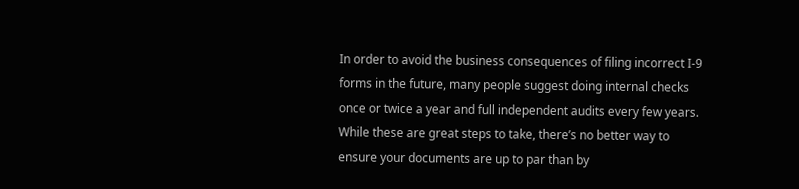In order to avoid the business consequences of filing incorrect I-9 forms in the future, many people suggest doing internal checks once or twice a year and full independent audits every few years. While these are great steps to take, there’s no better way to ensure your documents are up to par than by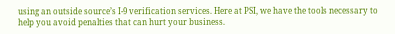using an outside source’s I-9 verification services. Here at PSI, we have the tools necessary to help you avoid penalties that can hurt your business.